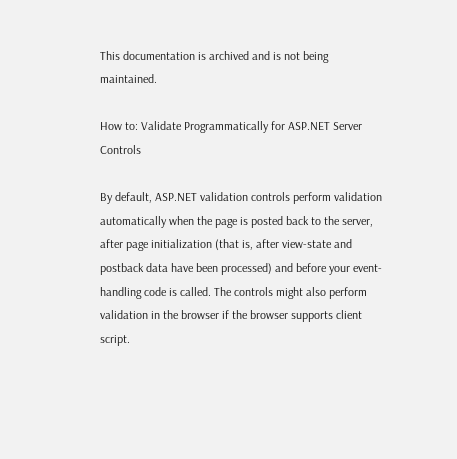This documentation is archived and is not being maintained.

How to: Validate Programmatically for ASP.NET Server Controls

By default, ASP.NET validation controls perform validation automatically when the page is posted back to the server, after page initialization (that is, after view-state and postback data have been processed) and before your event-handling code is called. The controls might also perform validation in the browser if the browser supports client script.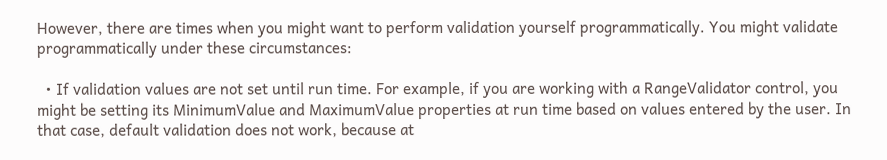However, there are times when you might want to perform validation yourself programmatically. You might validate programmatically under these circumstances:

  • If validation values are not set until run time. For example, if you are working with a RangeValidator control, you might be setting its MinimumValue and MaximumValue properties at run time based on values entered by the user. In that case, default validation does not work, because at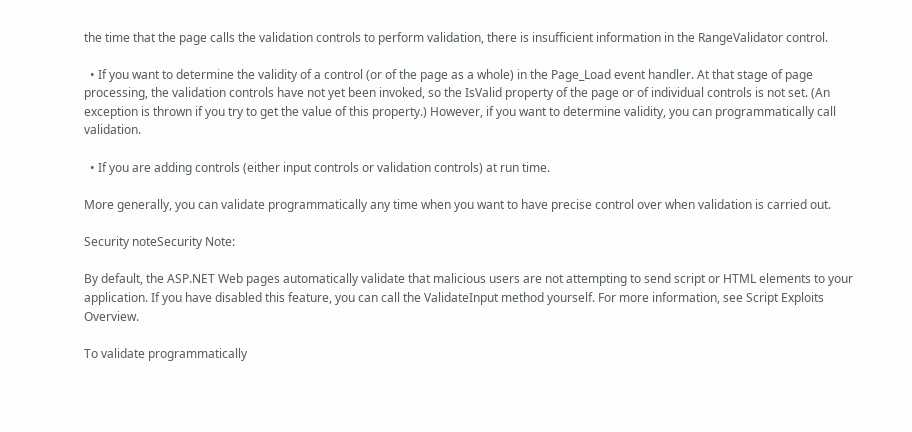the time that the page calls the validation controls to perform validation, there is insufficient information in the RangeValidator control.

  • If you want to determine the validity of a control (or of the page as a whole) in the Page_Load event handler. At that stage of page processing, the validation controls have not yet been invoked, so the IsValid property of the page or of individual controls is not set. (An exception is thrown if you try to get the value of this property.) However, if you want to determine validity, you can programmatically call validation.

  • If you are adding controls (either input controls or validation controls) at run time.

More generally, you can validate programmatically any time when you want to have precise control over when validation is carried out.

Security noteSecurity Note:

By default, the ASP.NET Web pages automatically validate that malicious users are not attempting to send script or HTML elements to your application. If you have disabled this feature, you can call the ValidateInput method yourself. For more information, see Script Exploits Overview.

To validate programmatically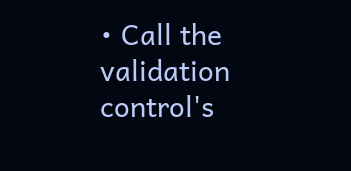• Call the validation control's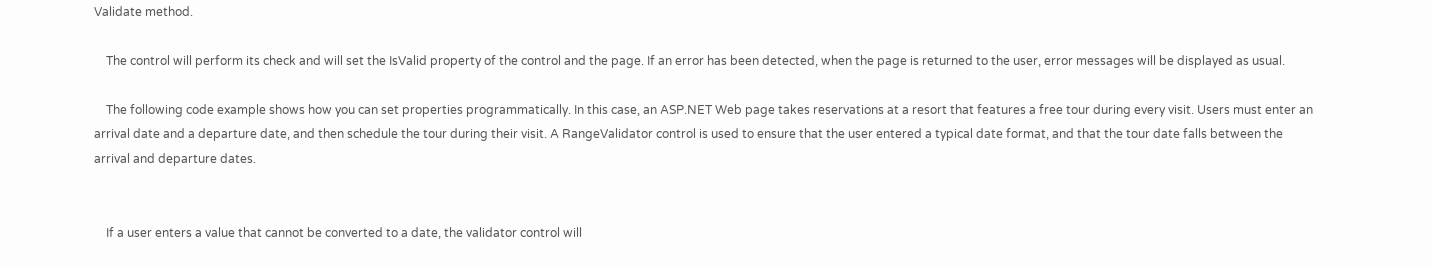Validate method.

    The control will perform its check and will set the IsValid property of the control and the page. If an error has been detected, when the page is returned to the user, error messages will be displayed as usual.

    The following code example shows how you can set properties programmatically. In this case, an ASP.NET Web page takes reservations at a resort that features a free tour during every visit. Users must enter an arrival date and a departure date, and then schedule the tour during their visit. A RangeValidator control is used to ensure that the user entered a typical date format, and that the tour date falls between the arrival and departure dates.


    If a user enters a value that cannot be converted to a date, the validator control will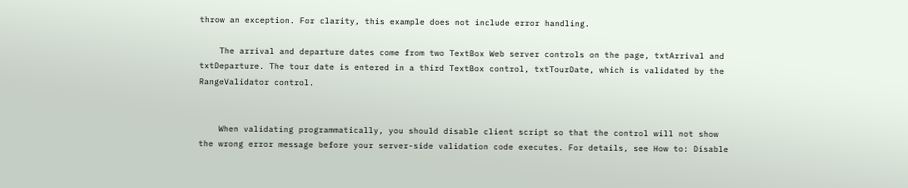throw an exception. For clarity, this example does not include error handling.

    The arrival and departure dates come from two TextBox Web server controls on the page, txtArrival and txtDeparture. The tour date is entered in a third TextBox control, txtTourDate, which is validated by the RangeValidator control.


    When validating programmatically, you should disable client script so that the control will not show the wrong error message before your server-side validation code executes. For details, see How to: Disable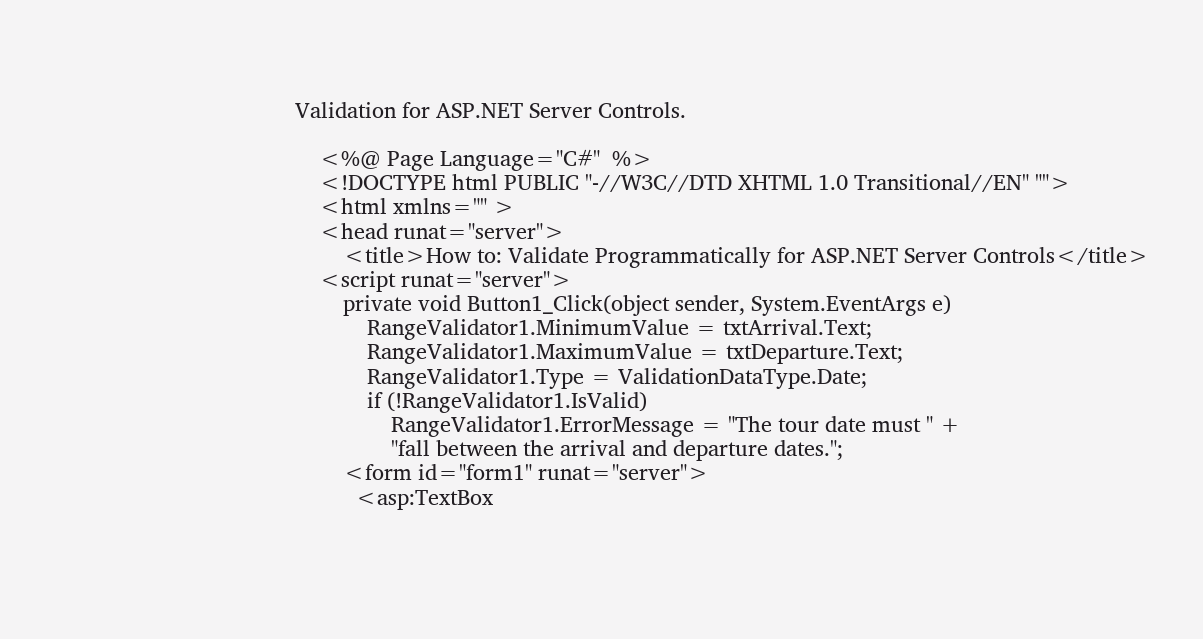Validation for ASP.NET Server Controls.

    <%@ Page Language="C#"  %>
    <!DOCTYPE html PUBLIC "-//W3C//DTD XHTML 1.0 Transitional//EN" "">
    <html xmlns="" >
    <head runat="server">
        <title>How to: Validate Programmatically for ASP.NET Server Controls</title>
    <script runat="server">
        private void Button1_Click(object sender, System.EventArgs e)
            RangeValidator1.MinimumValue = txtArrival.Text;
            RangeValidator1.MaximumValue = txtDeparture.Text;
            RangeValidator1.Type = ValidationDataType.Date;
            if (!RangeValidator1.IsValid)
                RangeValidator1.ErrorMessage = "The tour date must " +
                "fall between the arrival and departure dates.";
        <form id="form1" runat="server">
          <asp:TextBox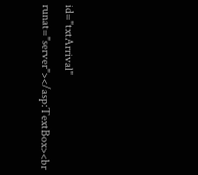id="txtArrival" runat="server"></asp:TextBox><br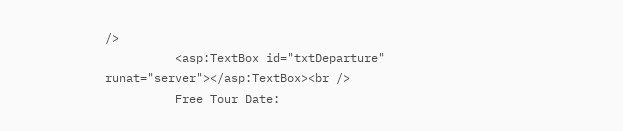/>
          <asp:TextBox id="txtDeparture" runat="server"></asp:TextBox><br />
          Free Tour Date: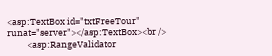<asp:TextBox id="txtFreeTour" runat="server"></asp:TextBox><br />
          <asp:RangeValidator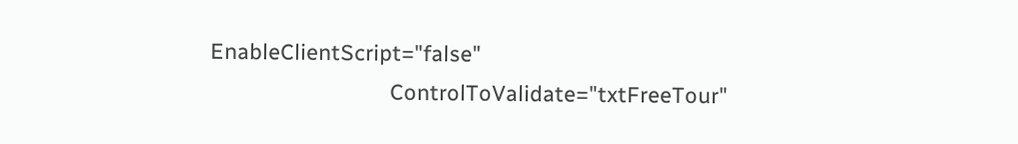EnableClientScript="false"
                              ControlToValidate="txtFreeTour"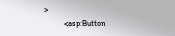>
          <asp:Button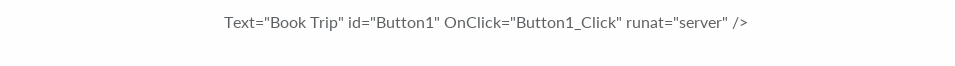Text="Book Trip" id="Button1" OnClick="Button1_Click" runat="server" />